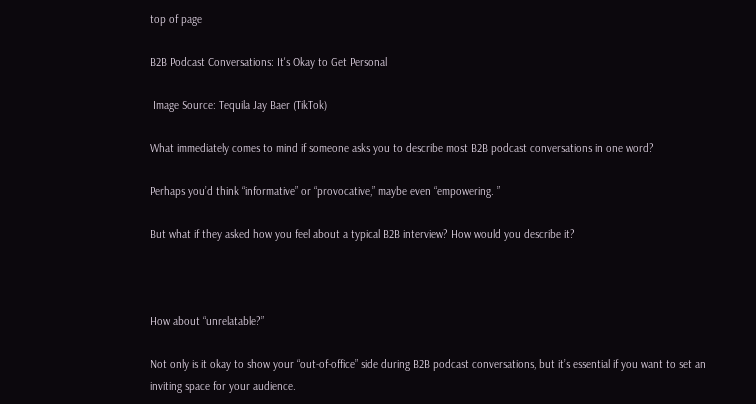top of page

B2B Podcast Conversations: It's Okay to Get Personal

 Image Source: Tequila Jay Baer (TikTok)

What immediately comes to mind if someone asks you to describe most B2B podcast conversations in one word?

Perhaps you’d think “informative” or “provocative,” maybe even “empowering. ”

But what if they asked how you feel about a typical B2B interview? How would you describe it?



How about “unrelatable?”

Not only is it okay to show your “out-of-office” side during B2B podcast conversations, but it’s essential if you want to set an inviting space for your audience.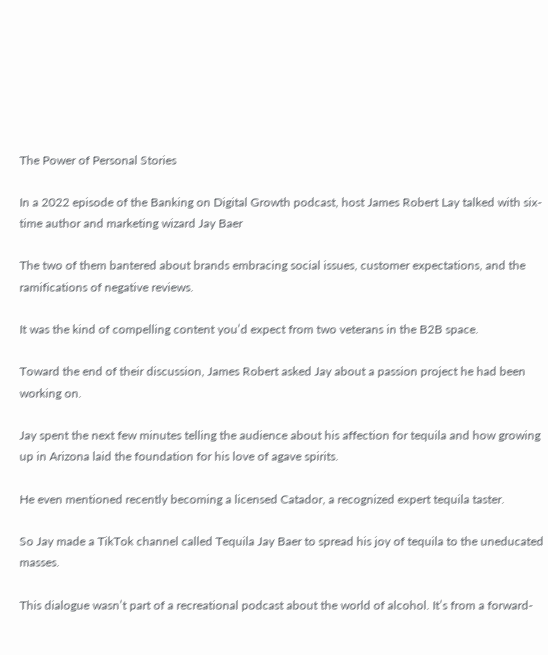The Power of Personal Stories

In a 2022 episode of the Banking on Digital Growth podcast, host James Robert Lay talked with six-time author and marketing wizard Jay Baer

The two of them bantered about brands embracing social issues, customer expectations, and the ramifications of negative reviews.

It was the kind of compelling content you’d expect from two veterans in the B2B space.

Toward the end of their discussion, James Robert asked Jay about a passion project he had been working on.

Jay spent the next few minutes telling the audience about his affection for tequila and how growing up in Arizona laid the foundation for his love of agave spirits.

He even mentioned recently becoming a licensed Catador, a recognized expert tequila taster.

So Jay made a TikTok channel called Tequila Jay Baer to spread his joy of tequila to the uneducated masses.

This dialogue wasn’t part of a recreational podcast about the world of alcohol. It’s from a forward-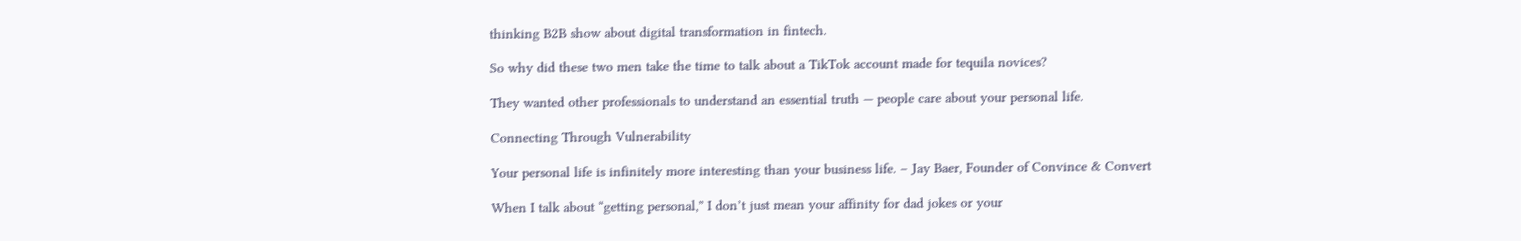thinking B2B show about digital transformation in fintech.

So why did these two men take the time to talk about a TikTok account made for tequila novices?

They wanted other professionals to understand an essential truth — people care about your personal life.

Connecting Through Vulnerability

Your personal life is infinitely more interesting than your business life. – Jay Baer, Founder of Convince & Convert

When I talk about “getting personal,” I don’t just mean your affinity for dad jokes or your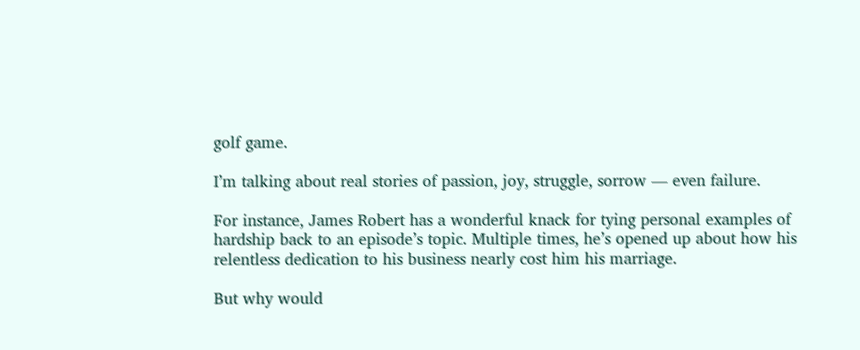golf game.

I’m talking about real stories of passion, joy, struggle, sorrow — even failure.

For instance, James Robert has a wonderful knack for tying personal examples of hardship back to an episode’s topic. Multiple times, he’s opened up about how his relentless dedication to his business nearly cost him his marriage.

But why would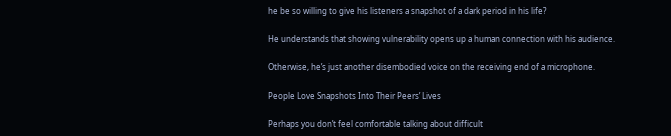he be so willing to give his listeners a snapshot of a dark period in his life?

He understands that showing vulnerability opens up a human connection with his audience.

Otherwise, he’s just another disembodied voice on the receiving end of a microphone.

People Love Snapshots Into Their Peers’ Lives

Perhaps you don’t feel comfortable talking about difficult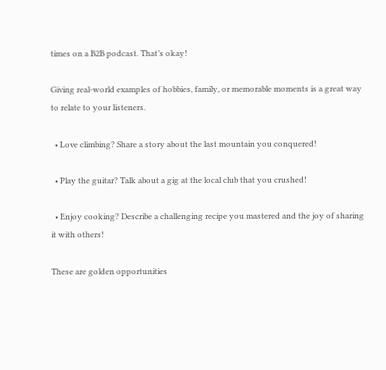times on a B2B podcast. That’s okay!

Giving real-world examples of hobbies, family, or memorable moments is a great way to relate to your listeners.

  • Love climbing? Share a story about the last mountain you conquered!

  • Play the guitar? Talk about a gig at the local club that you crushed!

  • Enjoy cooking? Describe a challenging recipe you mastered and the joy of sharing it with others!

These are golden opportunities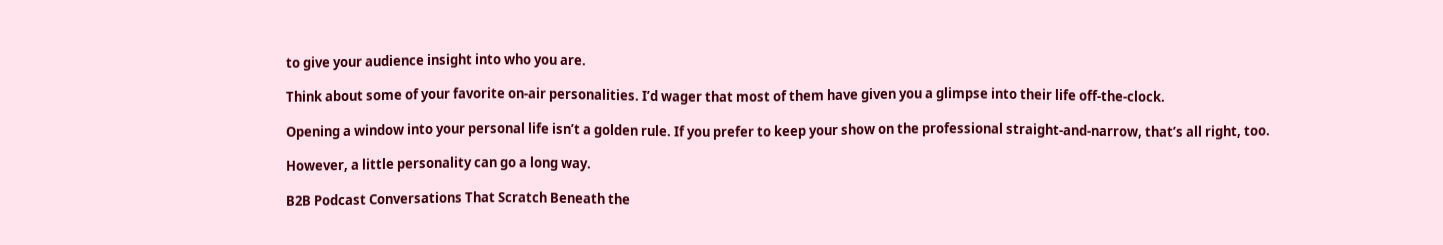to give your audience insight into who you are.

Think about some of your favorite on-air personalities. I’d wager that most of them have given you a glimpse into their life off-the-clock.

Opening a window into your personal life isn’t a golden rule. If you prefer to keep your show on the professional straight-and-narrow, that’s all right, too.

However, a little personality can go a long way.

B2B Podcast Conversations That Scratch Beneath the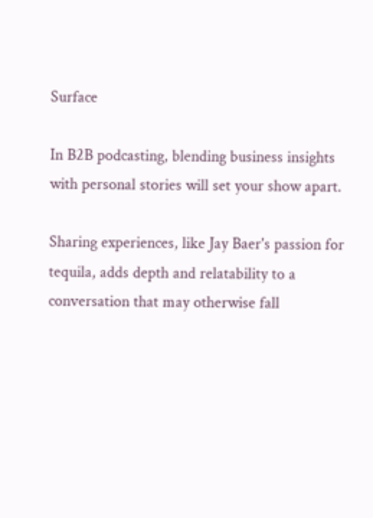Surface

In B2B podcasting, blending business insights with personal stories will set your show apart.

Sharing experiences, like Jay Baer's passion for tequila, adds depth and relatability to a conversation that may otherwise fall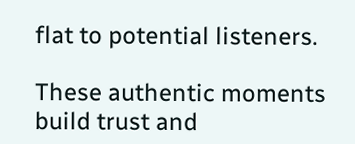flat to potential listeners.

These authentic moments build trust and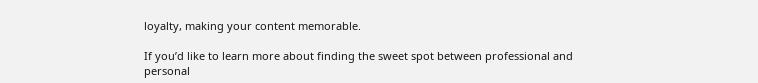loyalty, making your content memorable.

If you’d like to learn more about finding the sweet spot between professional and personal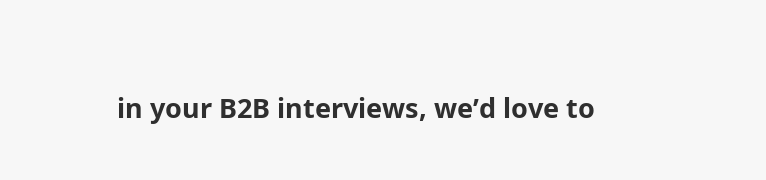in your B2B interviews, we’d love to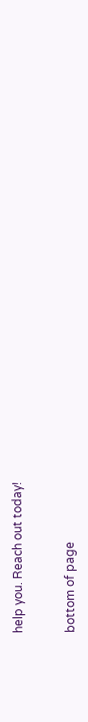help you. Reach out today!


bottom of page